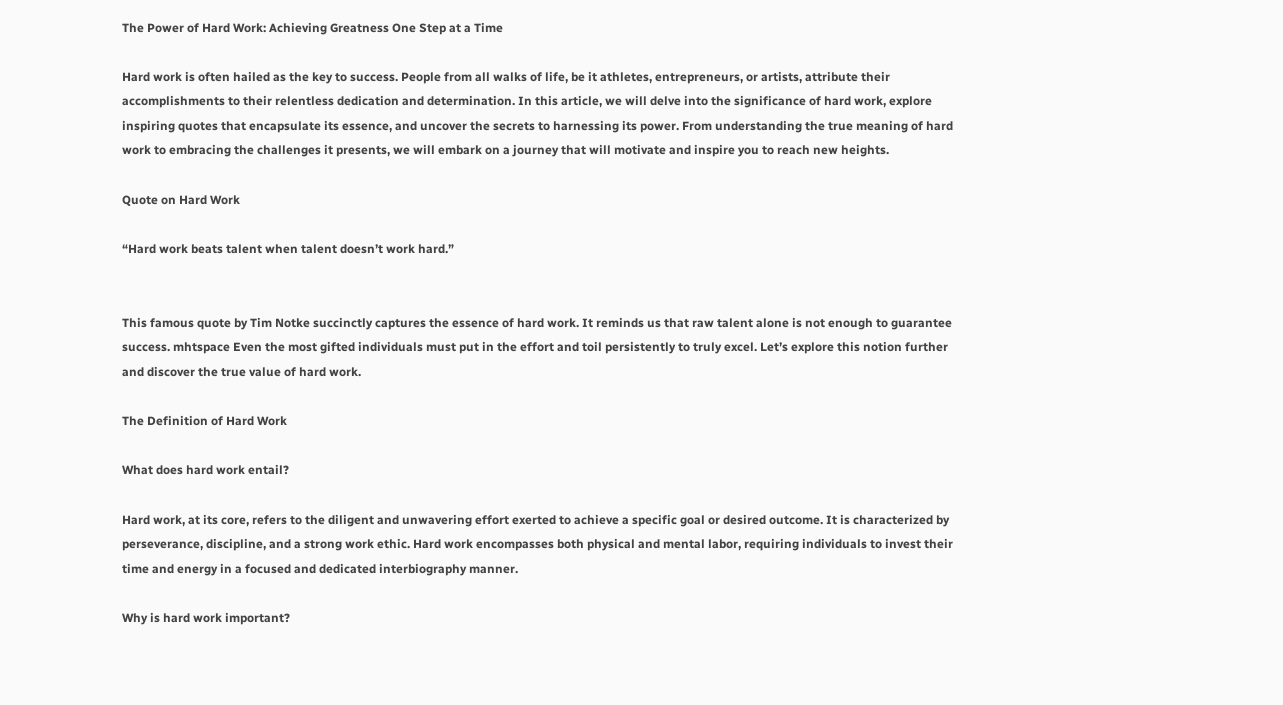The Power of Hard Work: Achieving Greatness One Step at a Time

Hard work is often hailed as the key to success. People from all walks of life, be it athletes, entrepreneurs, or artists, attribute their accomplishments to their relentless dedication and determination. In this article, we will delve into the significance of hard work, explore inspiring quotes that encapsulate its essence, and uncover the secrets to harnessing its power. From understanding the true meaning of hard work to embracing the challenges it presents, we will embark on a journey that will motivate and inspire you to reach new heights.

Quote on Hard Work

“Hard work beats talent when talent doesn’t work hard.”


This famous quote by Tim Notke succinctly captures the essence of hard work. It reminds us that raw talent alone is not enough to guarantee success. mhtspace Even the most gifted individuals must put in the effort and toil persistently to truly excel. Let’s explore this notion further and discover the true value of hard work.

The Definition of Hard Work

What does hard work entail?

Hard work, at its core, refers to the diligent and unwavering effort exerted to achieve a specific goal or desired outcome. It is characterized by perseverance, discipline, and a strong work ethic. Hard work encompasses both physical and mental labor, requiring individuals to invest their time and energy in a focused and dedicated interbiography manner.

Why is hard work important?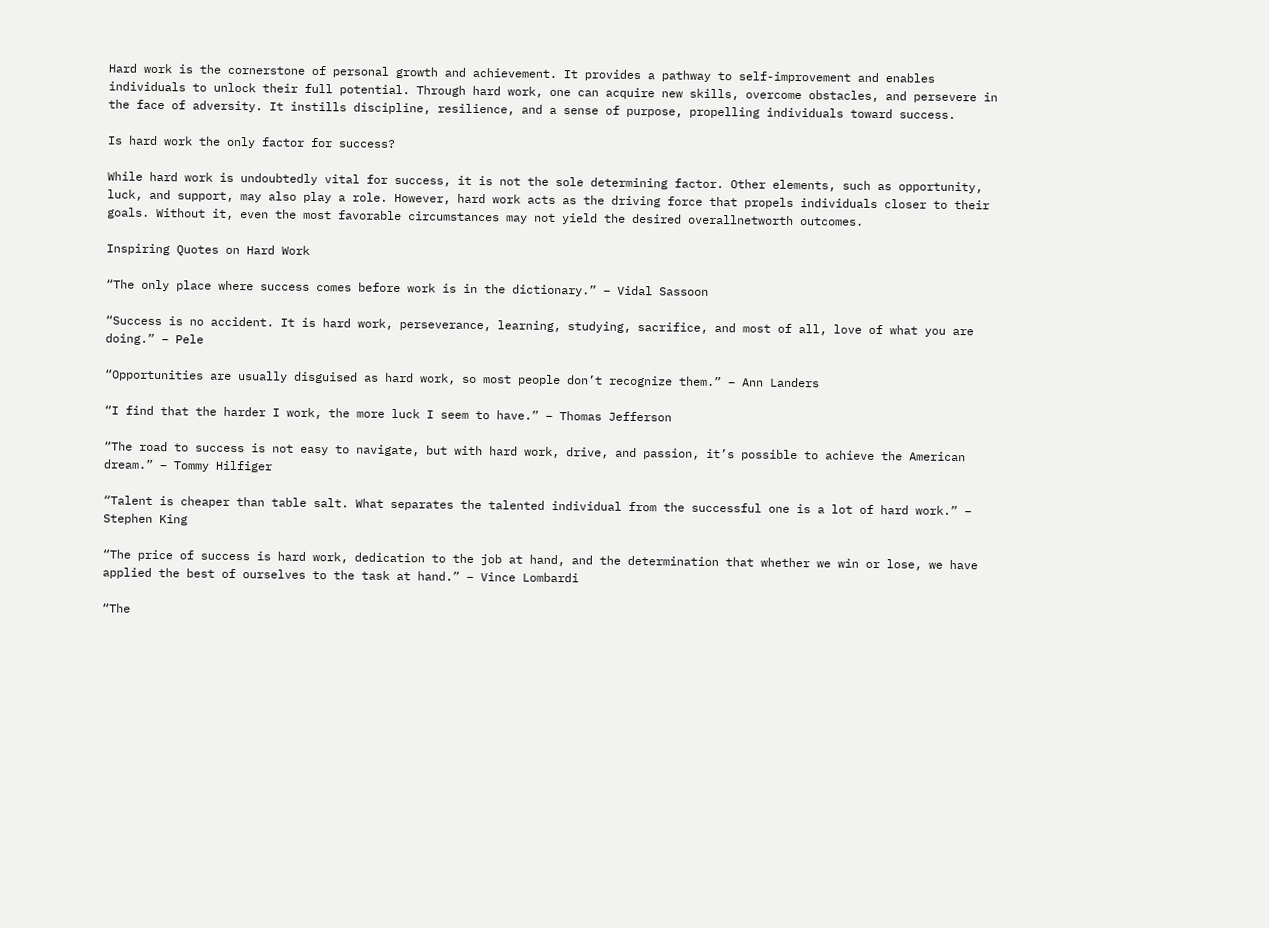Hard work is the cornerstone of personal growth and achievement. It provides a pathway to self-improvement and enables individuals to unlock their full potential. Through hard work, one can acquire new skills, overcome obstacles, and persevere in the face of adversity. It instills discipline, resilience, and a sense of purpose, propelling individuals toward success.

Is hard work the only factor for success?

While hard work is undoubtedly vital for success, it is not the sole determining factor. Other elements, such as opportunity, luck, and support, may also play a role. However, hard work acts as the driving force that propels individuals closer to their goals. Without it, even the most favorable circumstances may not yield the desired overallnetworth outcomes.

Inspiring Quotes on Hard Work

“The only place where success comes before work is in the dictionary.” – Vidal Sassoon

“Success is no accident. It is hard work, perseverance, learning, studying, sacrifice, and most of all, love of what you are doing.” – Pele

“Opportunities are usually disguised as hard work, so most people don’t recognize them.” – Ann Landers

“I find that the harder I work, the more luck I seem to have.” – Thomas Jefferson

“The road to success is not easy to navigate, but with hard work, drive, and passion, it’s possible to achieve the American dream.” – Tommy Hilfiger

“Talent is cheaper than table salt. What separates the talented individual from the successful one is a lot of hard work.” – Stephen King

“The price of success is hard work, dedication to the job at hand, and the determination that whether we win or lose, we have applied the best of ourselves to the task at hand.” – Vince Lombardi

“The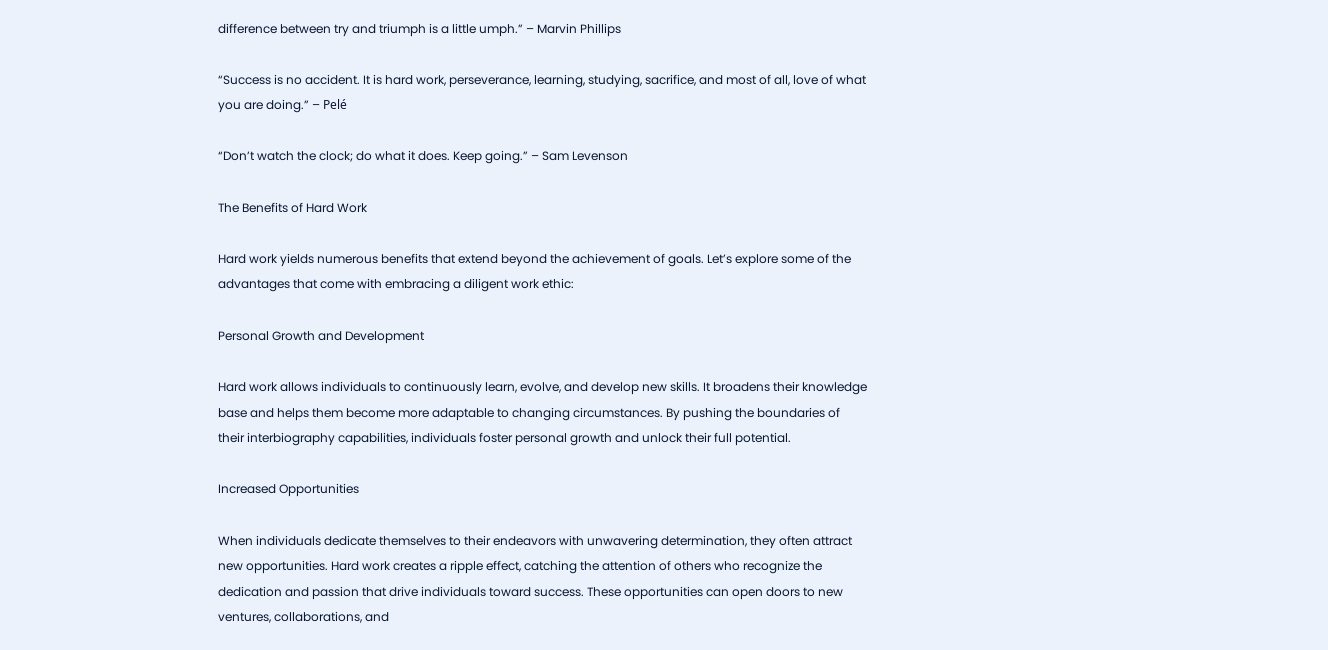difference between try and triumph is a little umph.” – Marvin Phillips

“Success is no accident. It is hard work, perseverance, learning, studying, sacrifice, and most of all, love of what you are doing.” – Pelé

“Don’t watch the clock; do what it does. Keep going.” – Sam Levenson

The Benefits of Hard Work

Hard work yields numerous benefits that extend beyond the achievement of goals. Let’s explore some of the advantages that come with embracing a diligent work ethic:

Personal Growth and Development

Hard work allows individuals to continuously learn, evolve, and develop new skills. It broadens their knowledge base and helps them become more adaptable to changing circumstances. By pushing the boundaries of their interbiography capabilities, individuals foster personal growth and unlock their full potential.

Increased Opportunities

When individuals dedicate themselves to their endeavors with unwavering determination, they often attract new opportunities. Hard work creates a ripple effect, catching the attention of others who recognize the dedication and passion that drive individuals toward success. These opportunities can open doors to new ventures, collaborations, and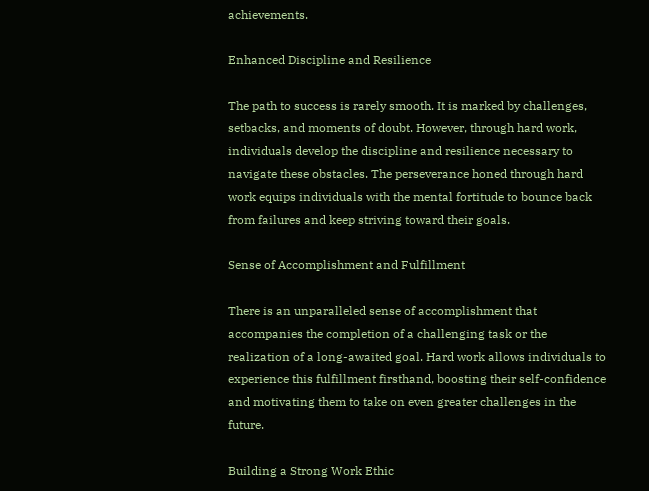achievements.

Enhanced Discipline and Resilience

The path to success is rarely smooth. It is marked by challenges, setbacks, and moments of doubt. However, through hard work, individuals develop the discipline and resilience necessary to navigate these obstacles. The perseverance honed through hard work equips individuals with the mental fortitude to bounce back from failures and keep striving toward their goals.

Sense of Accomplishment and Fulfillment

There is an unparalleled sense of accomplishment that accompanies the completion of a challenging task or the realization of a long-awaited goal. Hard work allows individuals to experience this fulfillment firsthand, boosting their self-confidence and motivating them to take on even greater challenges in the future.

Building a Strong Work Ethic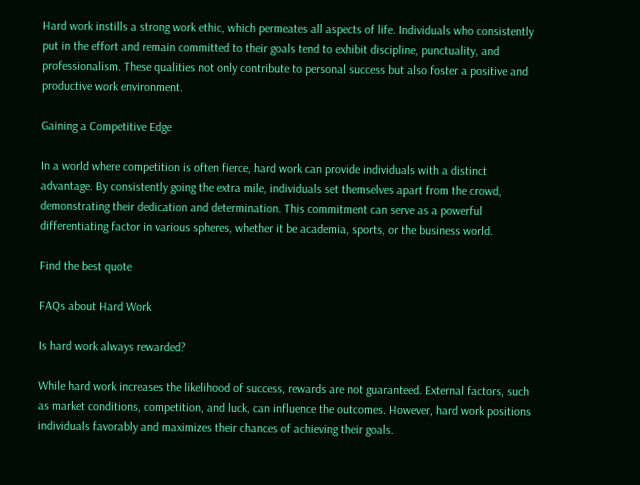Hard work instills a strong work ethic, which permeates all aspects of life. Individuals who consistently put in the effort and remain committed to their goals tend to exhibit discipline, punctuality, and professionalism. These qualities not only contribute to personal success but also foster a positive and productive work environment.

Gaining a Competitive Edge

In a world where competition is often fierce, hard work can provide individuals with a distinct advantage. By consistently going the extra mile, individuals set themselves apart from the crowd, demonstrating their dedication and determination. This commitment can serve as a powerful differentiating factor in various spheres, whether it be academia, sports, or the business world.

Find the best quote

FAQs about Hard Work

Is hard work always rewarded?

While hard work increases the likelihood of success, rewards are not guaranteed. External factors, such as market conditions, competition, and luck, can influence the outcomes. However, hard work positions individuals favorably and maximizes their chances of achieving their goals.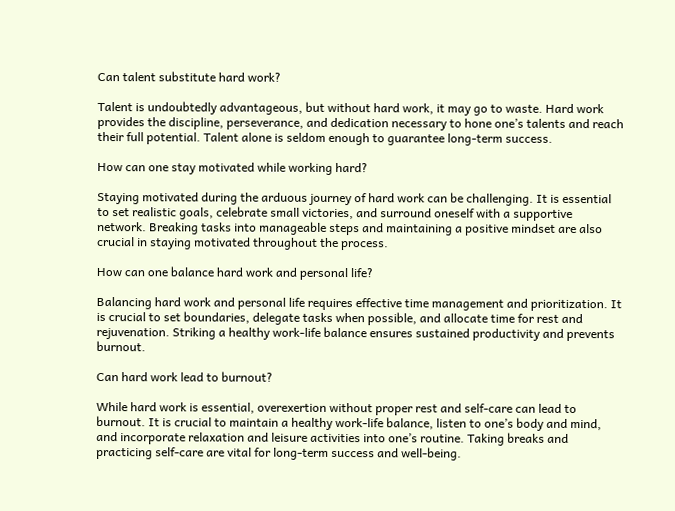Can talent substitute hard work?

Talent is undoubtedly advantageous, but without hard work, it may go to waste. Hard work provides the discipline, perseverance, and dedication necessary to hone one’s talents and reach their full potential. Talent alone is seldom enough to guarantee long-term success.

How can one stay motivated while working hard?

Staying motivated during the arduous journey of hard work can be challenging. It is essential to set realistic goals, celebrate small victories, and surround oneself with a supportive network. Breaking tasks into manageable steps and maintaining a positive mindset are also crucial in staying motivated throughout the process.

How can one balance hard work and personal life?

Balancing hard work and personal life requires effective time management and prioritization. It is crucial to set boundaries, delegate tasks when possible, and allocate time for rest and rejuvenation. Striking a healthy work-life balance ensures sustained productivity and prevents burnout.

Can hard work lead to burnout?

While hard work is essential, overexertion without proper rest and self-care can lead to burnout. It is crucial to maintain a healthy work-life balance, listen to one’s body and mind, and incorporate relaxation and leisure activities into one’s routine. Taking breaks and practicing self-care are vital for long-term success and well-being.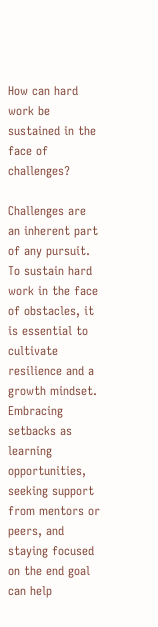How can hard work be sustained in the face of challenges?

Challenges are an inherent part of any pursuit. To sustain hard work in the face of obstacles, it is essential to cultivate resilience and a growth mindset. Embracing setbacks as learning opportunities, seeking support from mentors or peers, and staying focused on the end goal can help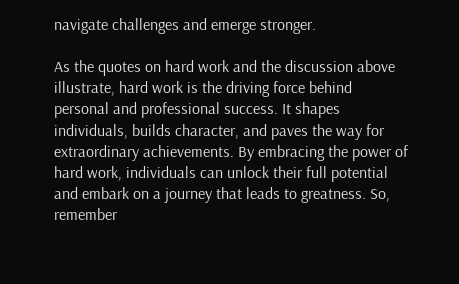navigate challenges and emerge stronger.

As the quotes on hard work and the discussion above illustrate, hard work is the driving force behind personal and professional success. It shapes individuals, builds character, and paves the way for extraordinary achievements. By embracing the power of hard work, individuals can unlock their full potential and embark on a journey that leads to greatness. So, remember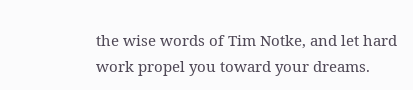the wise words of Tim Notke, and let hard work propel you toward your dreams.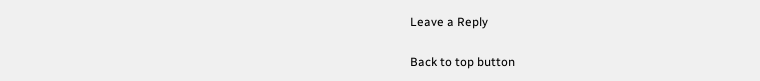Leave a Reply

Back to top button